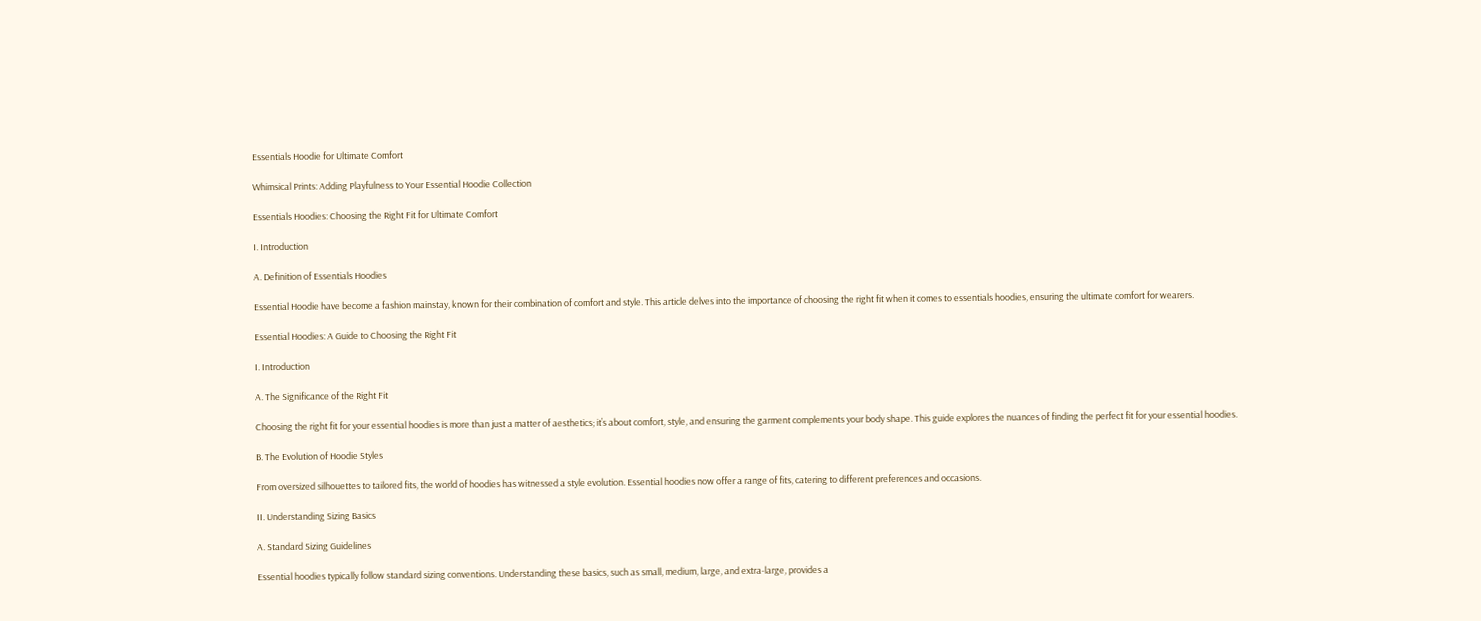Essentials Hoodie for Ultimate Comfort

Whimsical Prints: Adding Playfulness to Your Essential Hoodie Collection

Essentials Hoodies: Choosing the Right Fit for Ultimate Comfort

I. Introduction

A. Definition of Essentials Hoodies

Essential Hoodie have become a fashion mainstay, known for their combination of comfort and style. This article delves into the importance of choosing the right fit when it comes to essentials hoodies, ensuring the ultimate comfort for wearers.

Essential Hoodies: A Guide to Choosing the Right Fit

I. Introduction

A. The Significance of the Right Fit

Choosing the right fit for your essential hoodies is more than just a matter of aesthetics; it’s about comfort, style, and ensuring the garment complements your body shape. This guide explores the nuances of finding the perfect fit for your essential hoodies.

B. The Evolution of Hoodie Styles

From oversized silhouettes to tailored fits, the world of hoodies has witnessed a style evolution. Essential hoodies now offer a range of fits, catering to different preferences and occasions.

II. Understanding Sizing Basics

A. Standard Sizing Guidelines

Essential hoodies typically follow standard sizing conventions. Understanding these basics, such as small, medium, large, and extra-large, provides a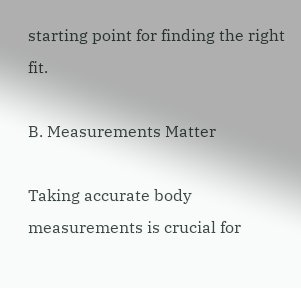starting point for finding the right fit.

B. Measurements Matter

Taking accurate body measurements is crucial for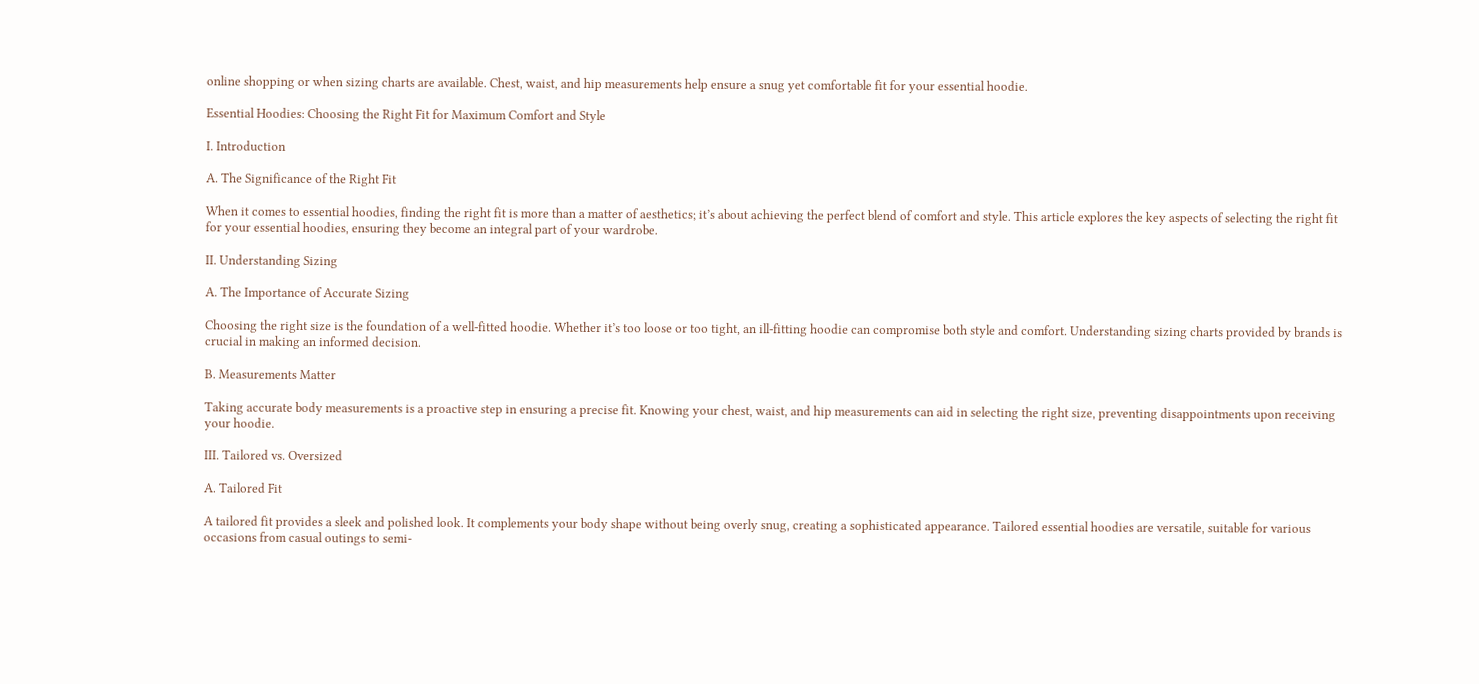online shopping or when sizing charts are available. Chest, waist, and hip measurements help ensure a snug yet comfortable fit for your essential hoodie.

Essential Hoodies: Choosing the Right Fit for Maximum Comfort and Style

I. Introduction

A. The Significance of the Right Fit

When it comes to essential hoodies, finding the right fit is more than a matter of aesthetics; it’s about achieving the perfect blend of comfort and style. This article explores the key aspects of selecting the right fit for your essential hoodies, ensuring they become an integral part of your wardrobe.

II. Understanding Sizing

A. The Importance of Accurate Sizing

Choosing the right size is the foundation of a well-fitted hoodie. Whether it’s too loose or too tight, an ill-fitting hoodie can compromise both style and comfort. Understanding sizing charts provided by brands is crucial in making an informed decision.

B. Measurements Matter

Taking accurate body measurements is a proactive step in ensuring a precise fit. Knowing your chest, waist, and hip measurements can aid in selecting the right size, preventing disappointments upon receiving your hoodie.

III. Tailored vs. Oversized

A. Tailored Fit

A tailored fit provides a sleek and polished look. It complements your body shape without being overly snug, creating a sophisticated appearance. Tailored essential hoodies are versatile, suitable for various occasions from casual outings to semi-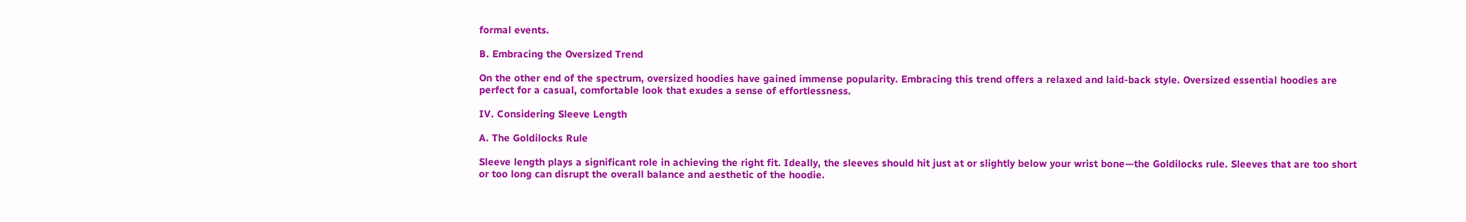formal events.

B. Embracing the Oversized Trend

On the other end of the spectrum, oversized hoodies have gained immense popularity. Embracing this trend offers a relaxed and laid-back style. Oversized essential hoodies are perfect for a casual, comfortable look that exudes a sense of effortlessness.

IV. Considering Sleeve Length

A. The Goldilocks Rule

Sleeve length plays a significant role in achieving the right fit. Ideally, the sleeves should hit just at or slightly below your wrist bone—the Goldilocks rule. Sleeves that are too short or too long can disrupt the overall balance and aesthetic of the hoodie.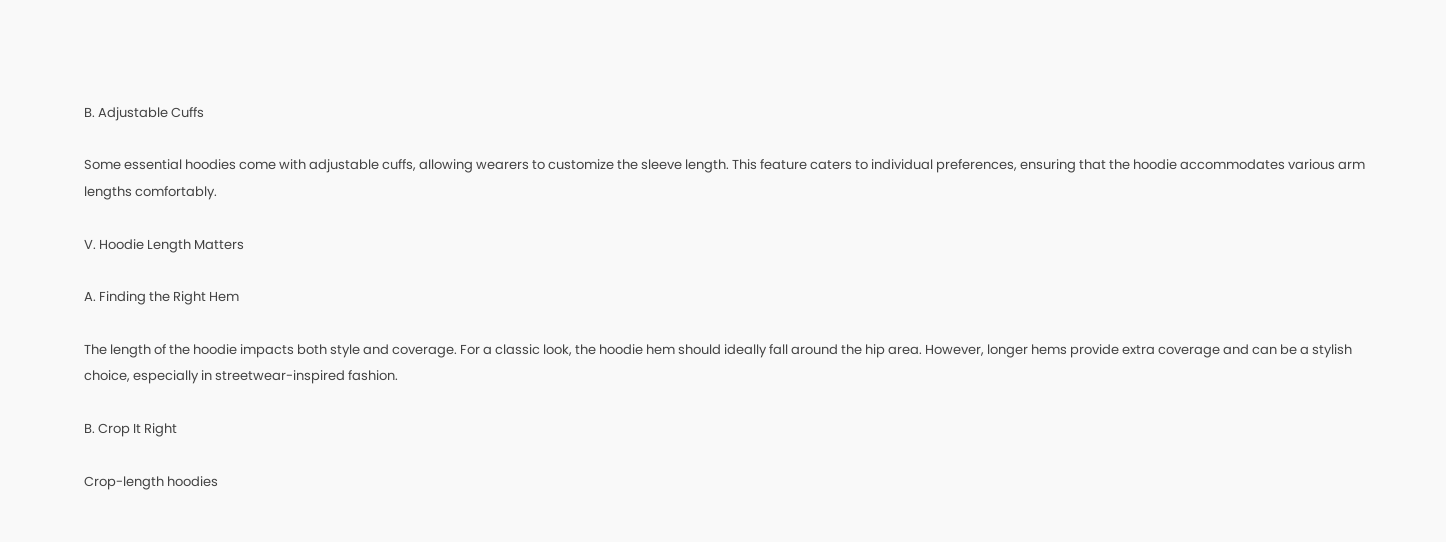B. Adjustable Cuffs

Some essential hoodies come with adjustable cuffs, allowing wearers to customize the sleeve length. This feature caters to individual preferences, ensuring that the hoodie accommodates various arm lengths comfortably.

V. Hoodie Length Matters

A. Finding the Right Hem

The length of the hoodie impacts both style and coverage. For a classic look, the hoodie hem should ideally fall around the hip area. However, longer hems provide extra coverage and can be a stylish choice, especially in streetwear-inspired fashion.

B. Crop It Right

Crop-length hoodies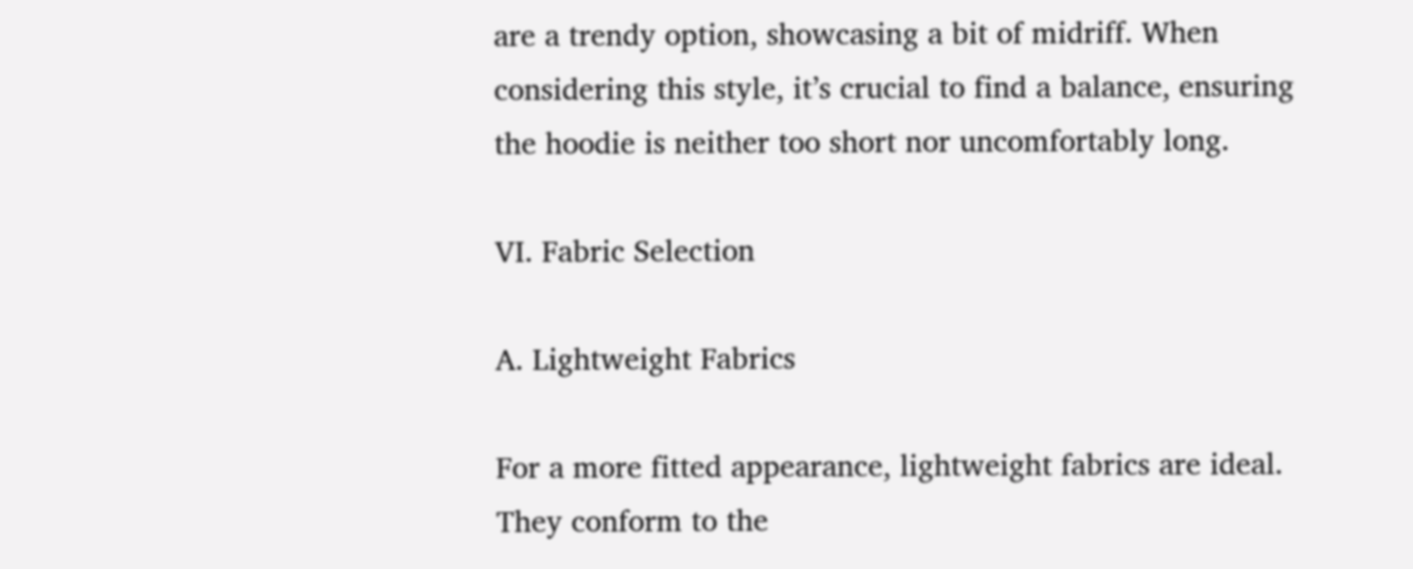are a trendy option, showcasing a bit of midriff. When considering this style, it’s crucial to find a balance, ensuring the hoodie is neither too short nor uncomfortably long.

VI. Fabric Selection

A. Lightweight Fabrics

For a more fitted appearance, lightweight fabrics are ideal. They conform to the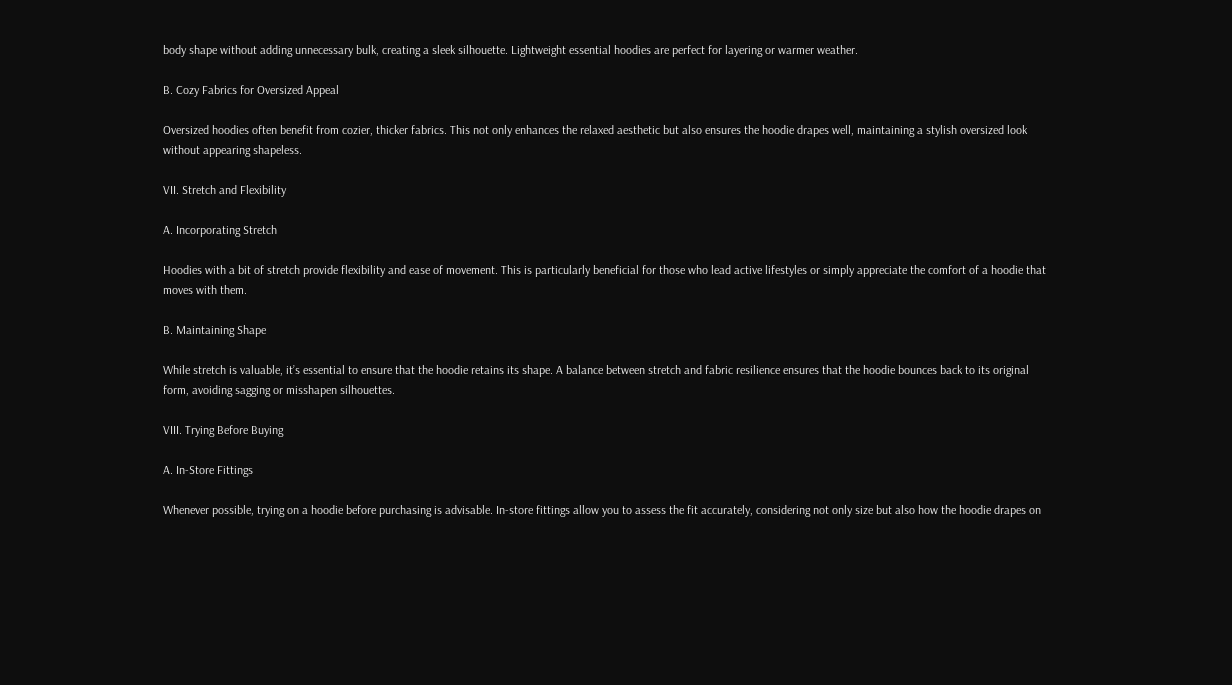body shape without adding unnecessary bulk, creating a sleek silhouette. Lightweight essential hoodies are perfect for layering or warmer weather.

B. Cozy Fabrics for Oversized Appeal

Oversized hoodies often benefit from cozier, thicker fabrics. This not only enhances the relaxed aesthetic but also ensures the hoodie drapes well, maintaining a stylish oversized look without appearing shapeless.

VII. Stretch and Flexibility

A. Incorporating Stretch

Hoodies with a bit of stretch provide flexibility and ease of movement. This is particularly beneficial for those who lead active lifestyles or simply appreciate the comfort of a hoodie that moves with them.

B. Maintaining Shape

While stretch is valuable, it’s essential to ensure that the hoodie retains its shape. A balance between stretch and fabric resilience ensures that the hoodie bounces back to its original form, avoiding sagging or misshapen silhouettes.

VIII. Trying Before Buying

A. In-Store Fittings

Whenever possible, trying on a hoodie before purchasing is advisable. In-store fittings allow you to assess the fit accurately, considering not only size but also how the hoodie drapes on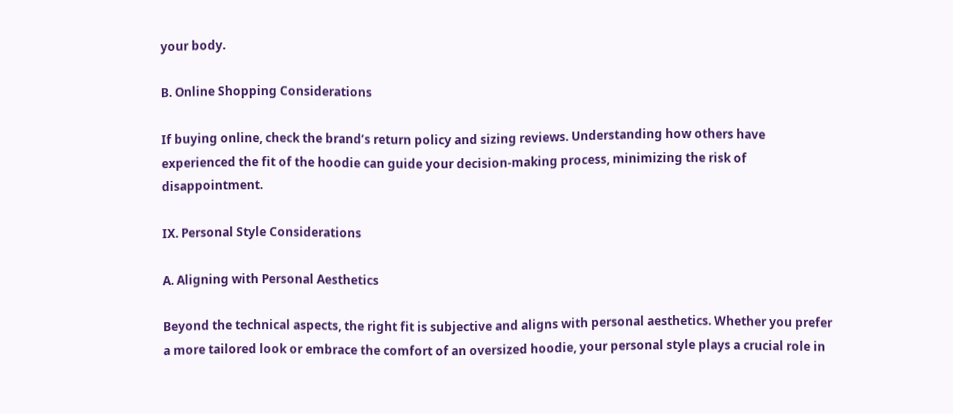your body.

B. Online Shopping Considerations

If buying online, check the brand’s return policy and sizing reviews. Understanding how others have experienced the fit of the hoodie can guide your decision-making process, minimizing the risk of disappointment.

IX. Personal Style Considerations

A. Aligning with Personal Aesthetics

Beyond the technical aspects, the right fit is subjective and aligns with personal aesthetics. Whether you prefer a more tailored look or embrace the comfort of an oversized hoodie, your personal style plays a crucial role in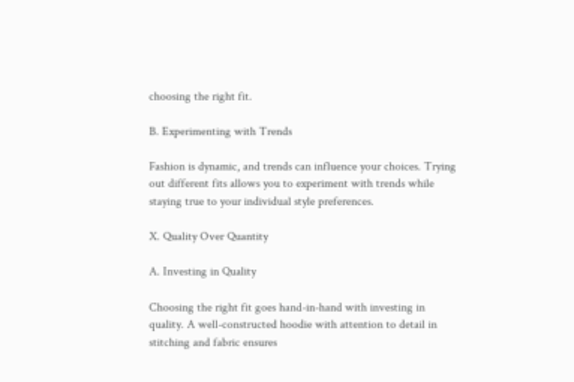choosing the right fit.

B. Experimenting with Trends

Fashion is dynamic, and trends can influence your choices. Trying out different fits allows you to experiment with trends while staying true to your individual style preferences.

X. Quality Over Quantity

A. Investing in Quality

Choosing the right fit goes hand-in-hand with investing in quality. A well-constructed hoodie with attention to detail in stitching and fabric ensures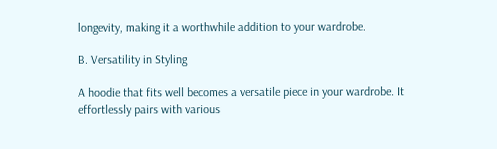longevity, making it a worthwhile addition to your wardrobe.

B. Versatility in Styling

A hoodie that fits well becomes a versatile piece in your wardrobe. It effortlessly pairs with various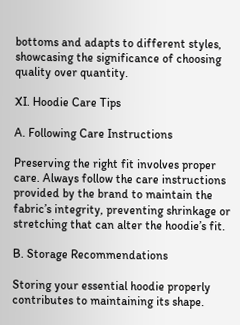bottoms and adapts to different styles, showcasing the significance of choosing quality over quantity.

XI. Hoodie Care Tips

A. Following Care Instructions

Preserving the right fit involves proper care. Always follow the care instructions provided by the brand to maintain the fabric’s integrity, preventing shrinkage or stretching that can alter the hoodie’s fit.

B. Storage Recommendations

Storing your essential hoodie properly contributes to maintaining its shape.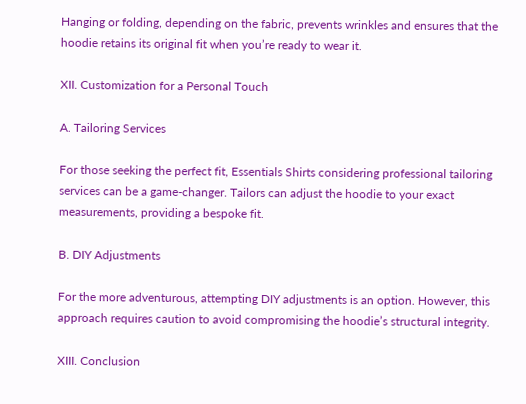Hanging or folding, depending on the fabric, prevents wrinkles and ensures that the hoodie retains its original fit when you’re ready to wear it.

XII. Customization for a Personal Touch

A. Tailoring Services

For those seeking the perfect fit, Essentials Shirts considering professional tailoring services can be a game-changer. Tailors can adjust the hoodie to your exact measurements, providing a bespoke fit.

B. DIY Adjustments

For the more adventurous, attempting DIY adjustments is an option. However, this approach requires caution to avoid compromising the hoodie’s structural integrity.

XIII. Conclusion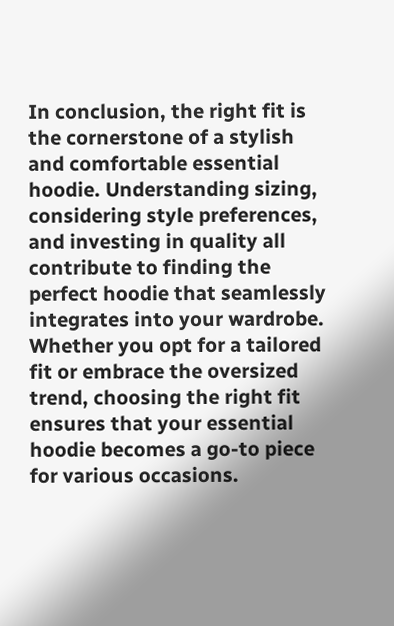In conclusion, the right fit is the cornerstone of a stylish and comfortable essential hoodie. Understanding sizing, considering style preferences, and investing in quality all contribute to finding the perfect hoodie that seamlessly integrates into your wardrobe. Whether you opt for a tailored fit or embrace the oversized trend, choosing the right fit ensures that your essential hoodie becomes a go-to piece for various occasions.